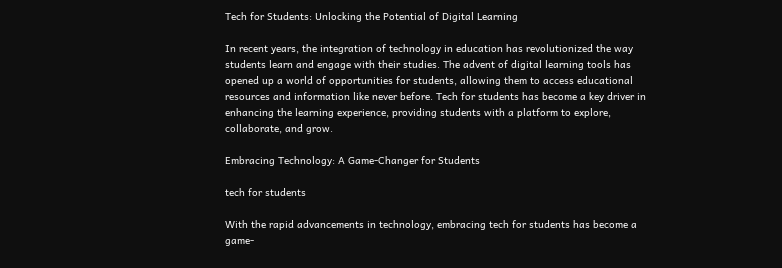Tech for Students: Unlocking the Potential of Digital Learning

In recent years, the integration of technology in education has revolutionized the way students learn and engage with their studies. The advent of digital learning tools has opened up a world of opportunities for students, allowing them to access educational resources and information like never before. Tech for students has become a key driver in enhancing the learning experience, providing students with a platform to explore, collaborate, and grow.

Embracing Technology: A Game-Changer for Students

tech for students

With the rapid advancements in technology, embracing tech for students has become a game-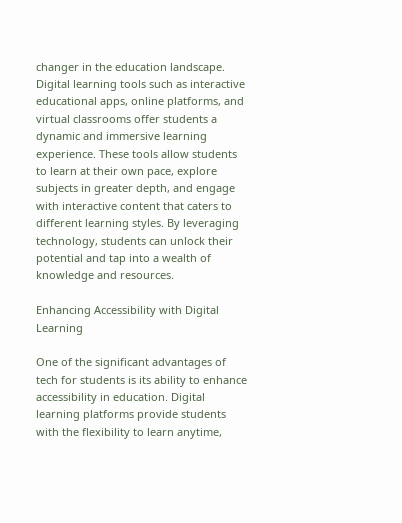changer in the education landscape. Digital learning tools such as interactive educational apps, online platforms, and virtual classrooms offer students a dynamic and immersive learning experience. These tools allow students to learn at their own pace, explore subjects in greater depth, and engage with interactive content that caters to different learning styles. By leveraging technology, students can unlock their potential and tap into a wealth of knowledge and resources.

Enhancing Accessibility with Digital Learning

One of the significant advantages of tech for students is its ability to enhance accessibility in education. Digital learning platforms provide students with the flexibility to learn anytime,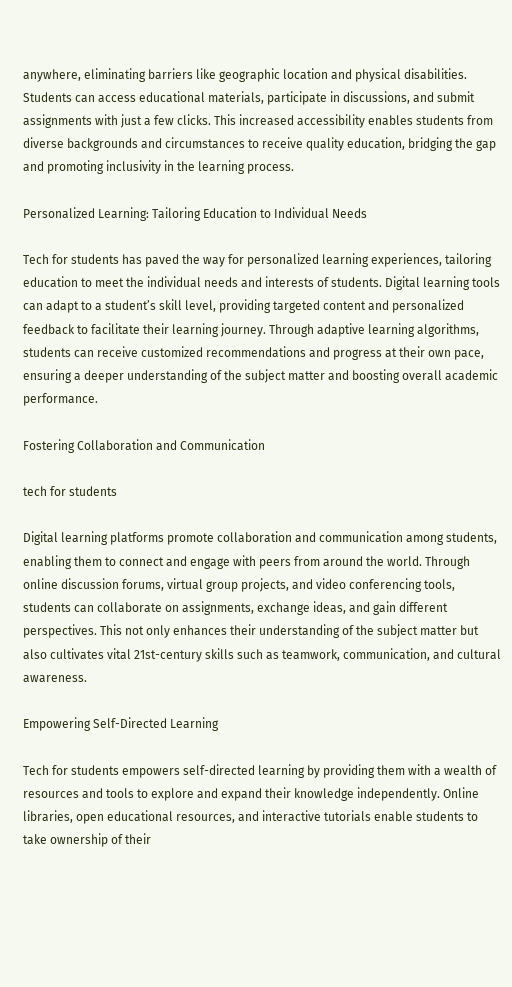anywhere, eliminating barriers like geographic location and physical disabilities. Students can access educational materials, participate in discussions, and submit assignments with just a few clicks. This increased accessibility enables students from diverse backgrounds and circumstances to receive quality education, bridging the gap and promoting inclusivity in the learning process.

Personalized Learning: Tailoring Education to Individual Needs

Tech for students has paved the way for personalized learning experiences, tailoring education to meet the individual needs and interests of students. Digital learning tools can adapt to a student’s skill level, providing targeted content and personalized feedback to facilitate their learning journey. Through adaptive learning algorithms, students can receive customized recommendations and progress at their own pace, ensuring a deeper understanding of the subject matter and boosting overall academic performance.

Fostering Collaboration and Communication

tech for students

Digital learning platforms promote collaboration and communication among students, enabling them to connect and engage with peers from around the world. Through online discussion forums, virtual group projects, and video conferencing tools, students can collaborate on assignments, exchange ideas, and gain different perspectives. This not only enhances their understanding of the subject matter but also cultivates vital 21st-century skills such as teamwork, communication, and cultural awareness.

Empowering Self-Directed Learning

Tech for students empowers self-directed learning by providing them with a wealth of resources and tools to explore and expand their knowledge independently. Online libraries, open educational resources, and interactive tutorials enable students to take ownership of their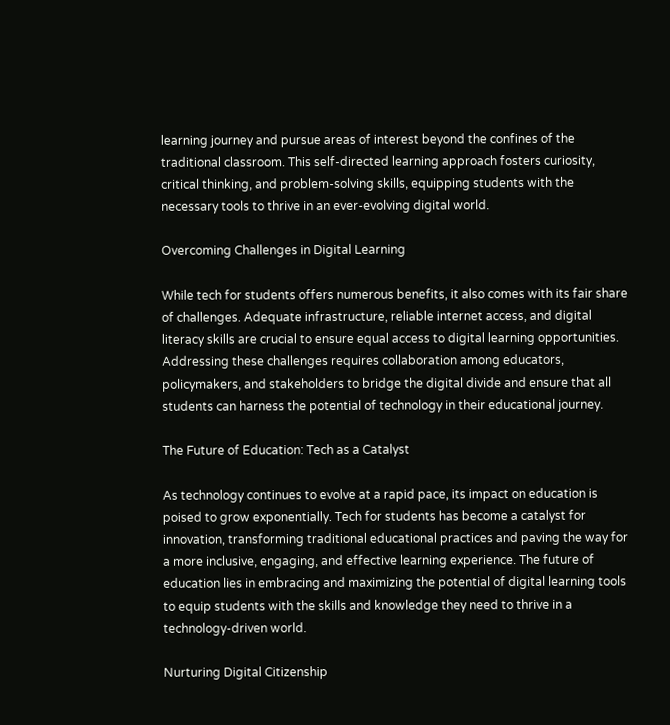learning journey and pursue areas of interest beyond the confines of the traditional classroom. This self-directed learning approach fosters curiosity, critical thinking, and problem-solving skills, equipping students with the necessary tools to thrive in an ever-evolving digital world.

Overcoming Challenges in Digital Learning

While tech for students offers numerous benefits, it also comes with its fair share of challenges. Adequate infrastructure, reliable internet access, and digital literacy skills are crucial to ensure equal access to digital learning opportunities. Addressing these challenges requires collaboration among educators, policymakers, and stakeholders to bridge the digital divide and ensure that all students can harness the potential of technology in their educational journey.

The Future of Education: Tech as a Catalyst

As technology continues to evolve at a rapid pace, its impact on education is poised to grow exponentially. Tech for students has become a catalyst for innovation, transforming traditional educational practices and paving the way for a more inclusive, engaging, and effective learning experience. The future of education lies in embracing and maximizing the potential of digital learning tools to equip students with the skills and knowledge they need to thrive in a technology-driven world.

Nurturing Digital Citizenship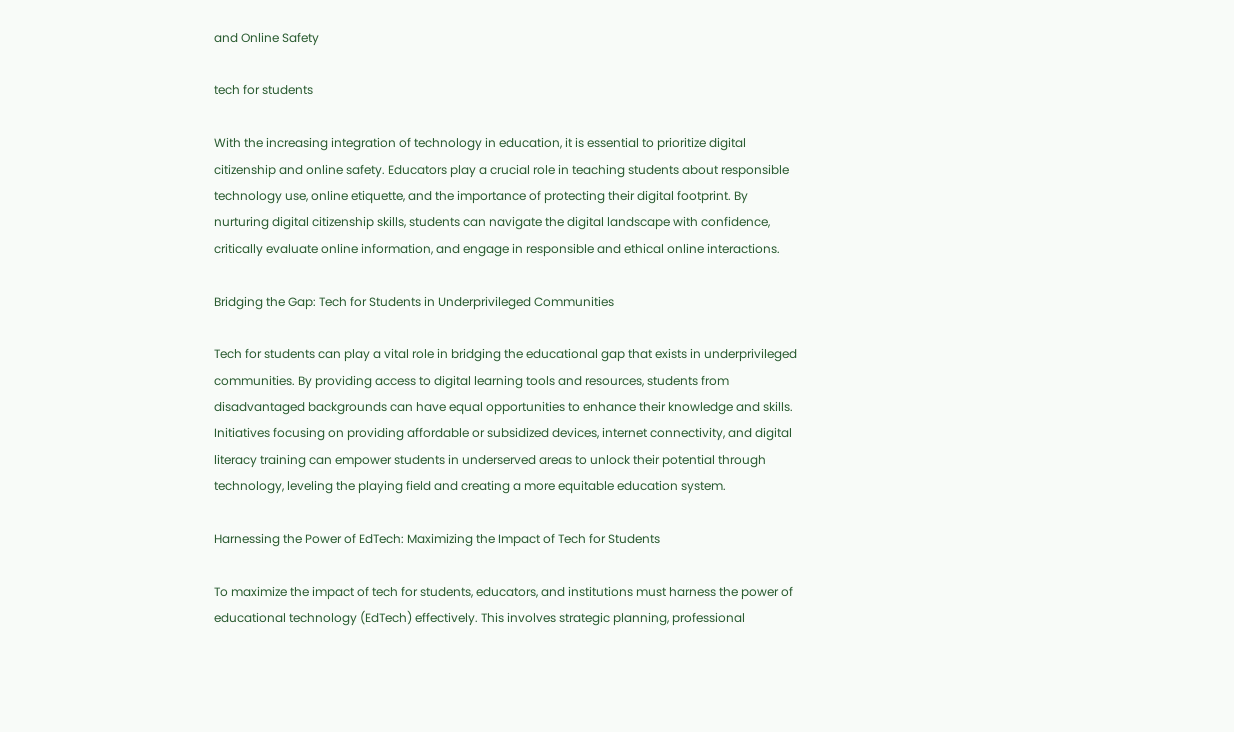and Online Safety

tech for students

With the increasing integration of technology in education, it is essential to prioritize digital citizenship and online safety. Educators play a crucial role in teaching students about responsible technology use, online etiquette, and the importance of protecting their digital footprint. By nurturing digital citizenship skills, students can navigate the digital landscape with confidence, critically evaluate online information, and engage in responsible and ethical online interactions.

Bridging the Gap: Tech for Students in Underprivileged Communities

Tech for students can play a vital role in bridging the educational gap that exists in underprivileged communities. By providing access to digital learning tools and resources, students from disadvantaged backgrounds can have equal opportunities to enhance their knowledge and skills. Initiatives focusing on providing affordable or subsidized devices, internet connectivity, and digital literacy training can empower students in underserved areas to unlock their potential through technology, leveling the playing field and creating a more equitable education system.

Harnessing the Power of EdTech: Maximizing the Impact of Tech for Students

To maximize the impact of tech for students, educators, and institutions must harness the power of educational technology (EdTech) effectively. This involves strategic planning, professional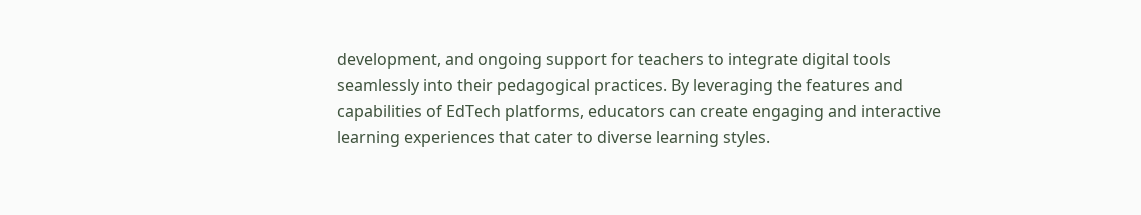development, and ongoing support for teachers to integrate digital tools seamlessly into their pedagogical practices. By leveraging the features and capabilities of EdTech platforms, educators can create engaging and interactive learning experiences that cater to diverse learning styles.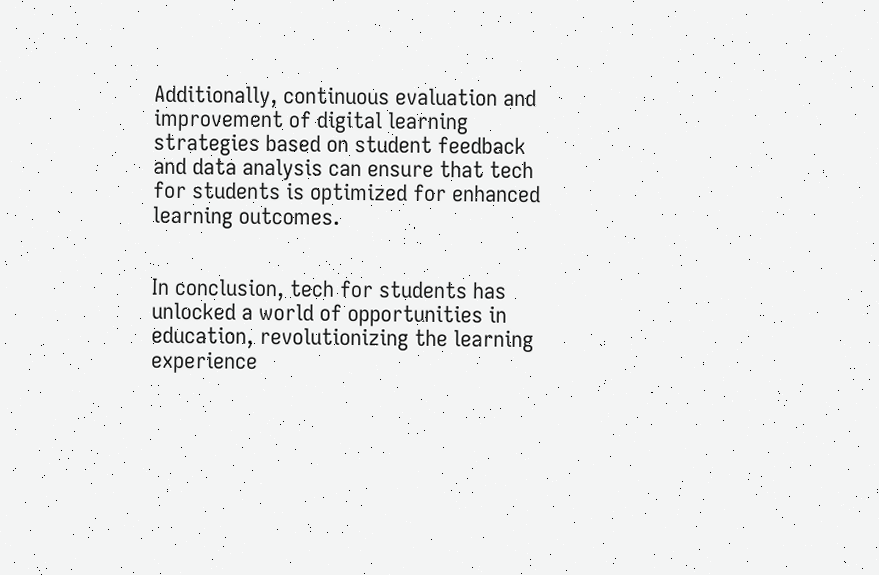Additionally, continuous evaluation and improvement of digital learning strategies based on student feedback and data analysis can ensure that tech for students is optimized for enhanced learning outcomes.


In conclusion, tech for students has unlocked a world of opportunities in education, revolutionizing the learning experience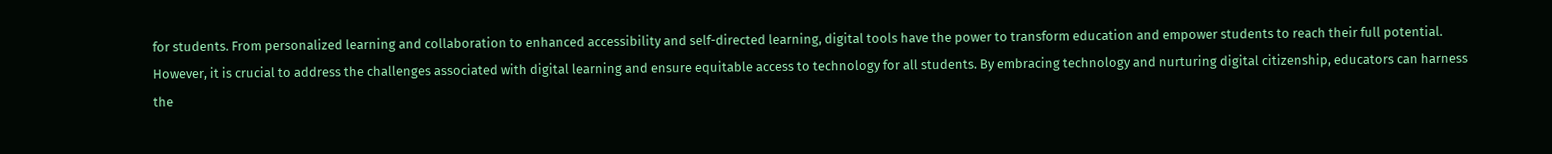for students. From personalized learning and collaboration to enhanced accessibility and self-directed learning, digital tools have the power to transform education and empower students to reach their full potential. However, it is crucial to address the challenges associated with digital learning and ensure equitable access to technology for all students. By embracing technology and nurturing digital citizenship, educators can harness the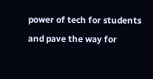power of tech for students and pave the way for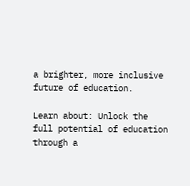a brighter, more inclusive future of education.

Learn about: Unlock the full potential of education through a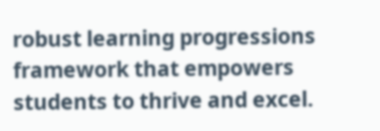robust learning progressions framework that empowers students to thrive and excel.